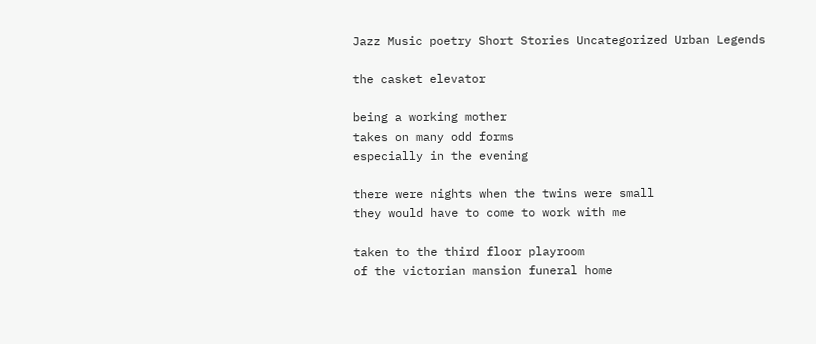Jazz Music poetry Short Stories Uncategorized Urban Legends

the casket elevator

being a working mother
takes on many odd forms
especially in the evening

there were nights when the twins were small
they would have to come to work with me

taken to the third floor playroom
of the victorian mansion funeral home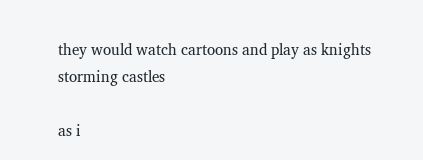they would watch cartoons and play as knights storming castles

as i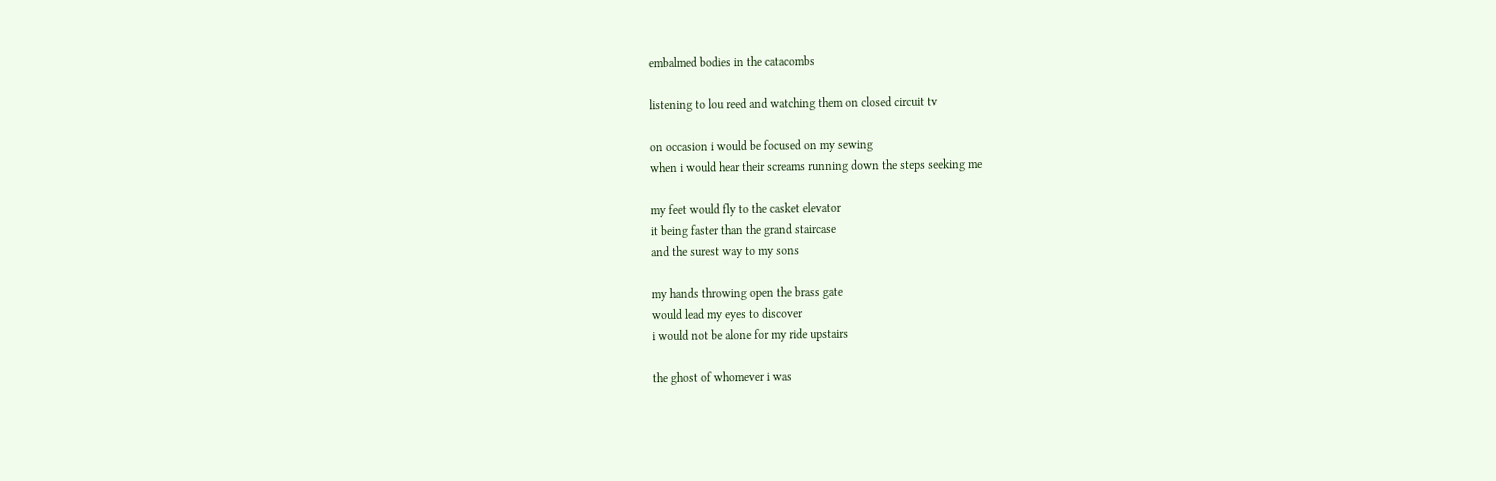embalmed bodies in the catacombs

listening to lou reed and watching them on closed circuit tv

on occasion i would be focused on my sewing
when i would hear their screams running down the steps seeking me

my feet would fly to the casket elevator
it being faster than the grand staircase
and the surest way to my sons

my hands throwing open the brass gate
would lead my eyes to discover
i would not be alone for my ride upstairs

the ghost of whomever i was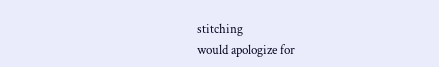stitching
would apologize for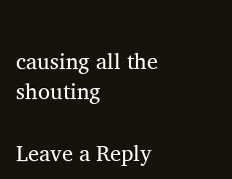causing all the shouting

Leave a Reply